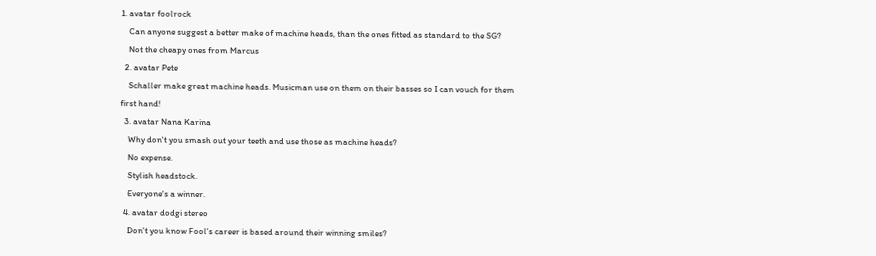1. avatar foolrock
    Can anyone suggest a better make of machine heads, than the ones fitted as standard to the SG?
    Not the cheapy ones from Marcus
  2. avatar Pete
    Schaller make great machine heads. Musicman use on them on their basses so I can vouch for them first hand!
  3. avatar Nana Karina
    Why don't you smash out your teeth and use those as machine heads?
    No expense.
    Stylish headstock.
    Everyone's a winner.
  4. avatar dodgi stereo
    Don't you know Fool's career is based around their winning smiles?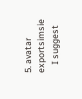5. avatar exportsimsie
    I suggest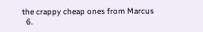the crappy cheap ones from Marcus
  6.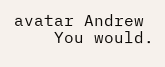avatar Andrew
    You would.